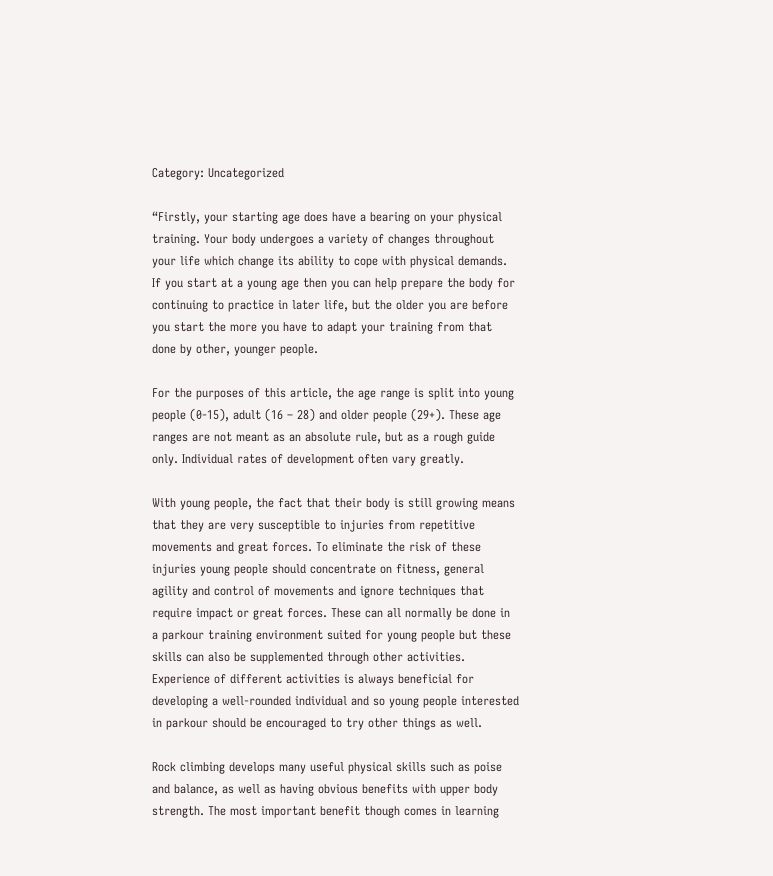Category: Uncategorized

“Firstly, your starting age does have a bearing on your physical training. Your body undergoes a variety of changes throughout your life which change its ability to cope with physical demands. If you start at a young age then you can help prepare the body for continuing to practice in later life, but the older you are before you start the more you have to adapt your training from that done by other, younger people.

For the purposes of this article, the age range is split into young people (0-15), adult (16 – 28) and older people (29+). These age ranges are not meant as an absolute rule, but as a rough guide only. Individual rates of development often vary greatly.

With young people, the fact that their body is still growing means that they are very susceptible to injuries from repetitive movements and great forces. To eliminate the risk of these injuries young people should concentrate on fitness, general agility and control of movements and ignore techniques that require impact or great forces. These can all normally be done in a parkour training environment suited for young people but these skills can also be supplemented through other activities. Experience of different activities is always beneficial for developing a well-rounded individual and so young people interested in parkour should be encouraged to try other things as well.

Rock climbing develops many useful physical skills such as poise and balance, as well as having obvious benefits with upper body strength. The most important benefit though comes in learning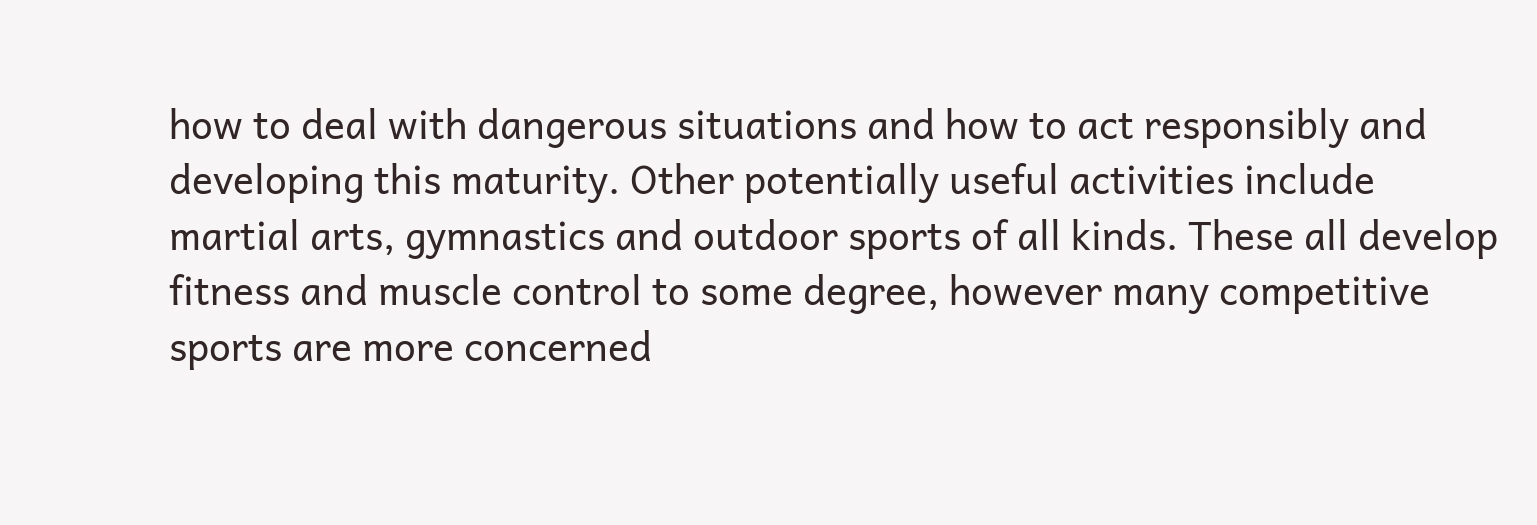how to deal with dangerous situations and how to act responsibly and developing this maturity. Other potentially useful activities include martial arts, gymnastics and outdoor sports of all kinds. These all develop fitness and muscle control to some degree, however many competitive sports are more concerned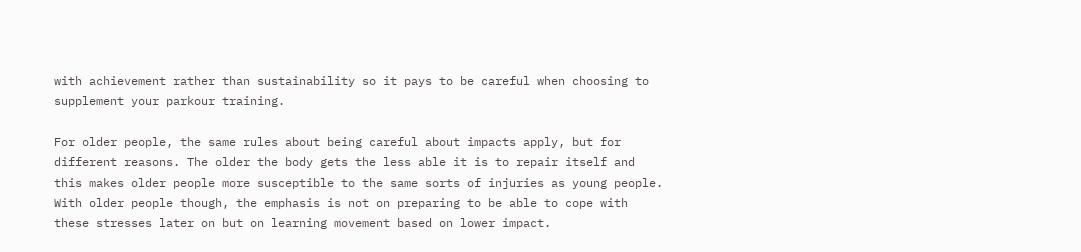with achievement rather than sustainability so it pays to be careful when choosing to supplement your parkour training.

For older people, the same rules about being careful about impacts apply, but for different reasons. The older the body gets the less able it is to repair itself and this makes older people more susceptible to the same sorts of injuries as young people. With older people though, the emphasis is not on preparing to be able to cope with these stresses later on but on learning movement based on lower impact.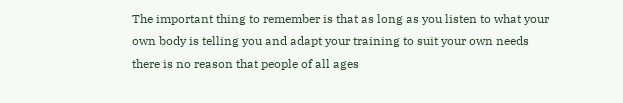The important thing to remember is that as long as you listen to what your own body is telling you and adapt your training to suit your own needs there is no reason that people of all ages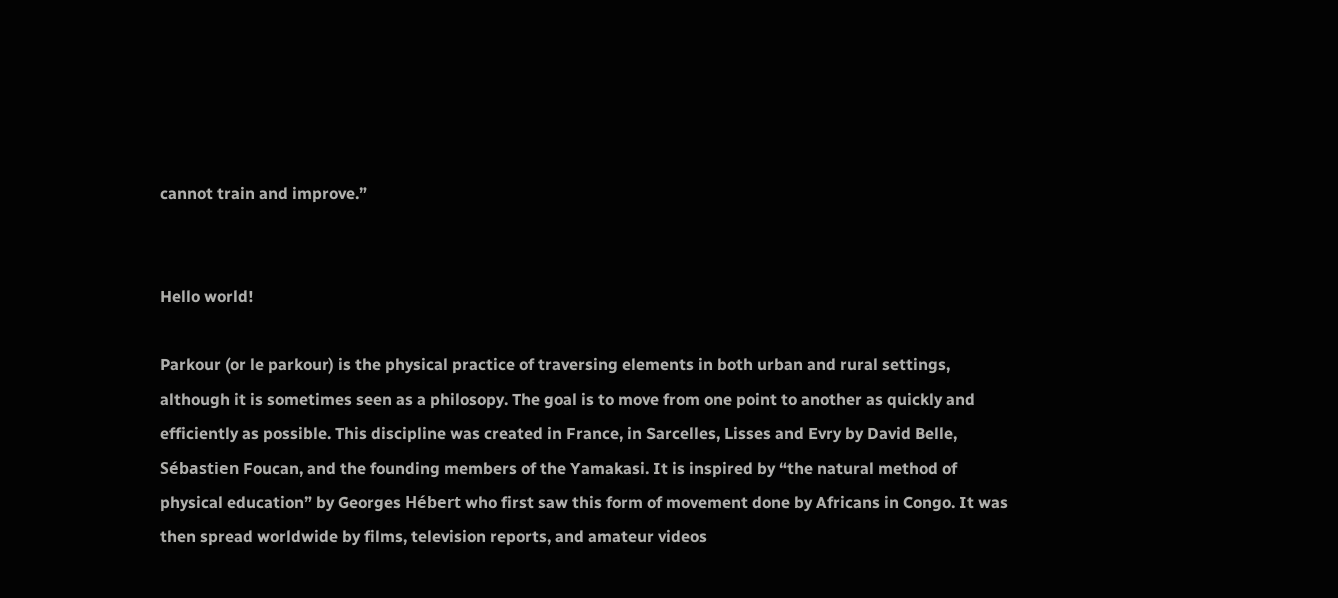cannot train and improve.”


Hello world!

Parkour (or le parkour) is the physical practice of traversing elements in both urban and rural settings, although it is sometimes seen as a philosopy. The goal is to move from one point to another as quickly and efficiently as possible. This discipline was created in France, in Sarcelles, Lisses and Evry by David Belle, Sébastien Foucan, and the founding members of the Yamakasi. It is inspired by “the natural method of physical education” by Georges Hébert who first saw this form of movement done by Africans in Congo. It was then spread worldwide by films, television reports, and amateur videos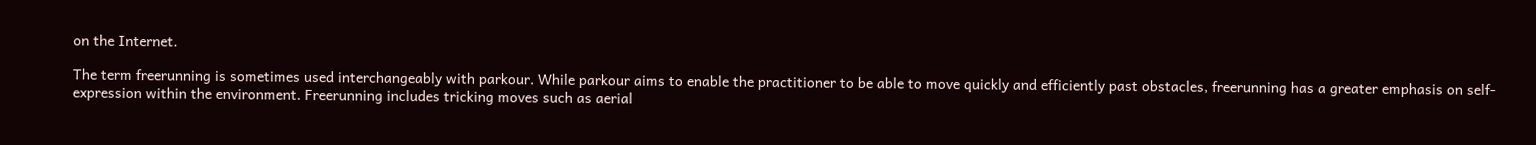on the Internet.

The term freerunning is sometimes used interchangeably with parkour. While parkour aims to enable the practitioner to be able to move quickly and efficiently past obstacles, freerunning has a greater emphasis on self-expression within the environment. Freerunning includes tricking moves such as aerial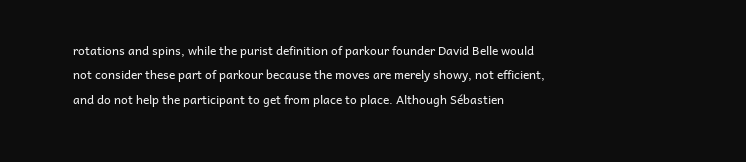rotations and spins, while the purist definition of parkour founder David Belle would not consider these part of parkour because the moves are merely showy, not efficient, and do not help the participant to get from place to place. Although Sébastien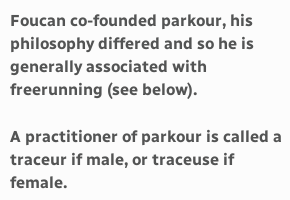Foucan co-founded parkour, his philosophy differed and so he is generally associated with freerunning (see below).

A practitioner of parkour is called a traceur if male, or traceuse if female.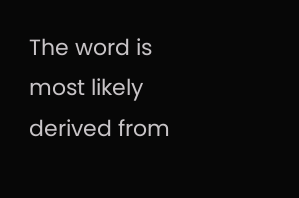The word is most likely derived from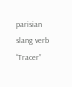parisian slang verb “Tracer”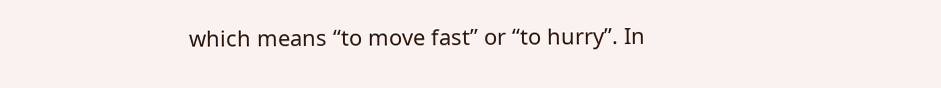which means “to move fast” or “to hurry”. In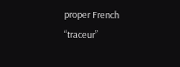proper French “traceur”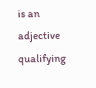is an adjective qualifying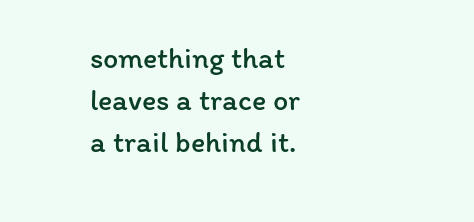something that leaves a trace or a trail behind it.